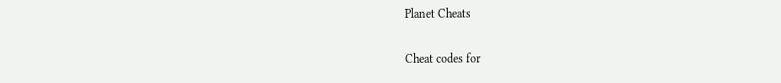Planet Cheats

Cheat codes for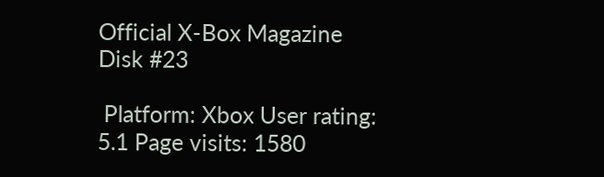Official X-Box Magazine Disk #23

 Platform: Xbox User rating: 5.1 Page visits: 1580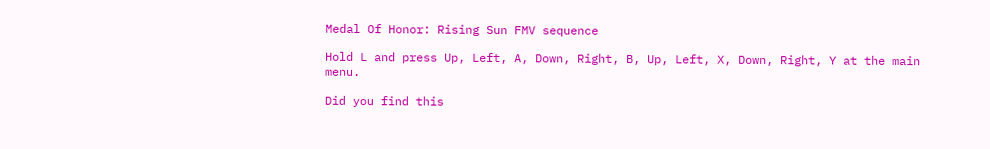Medal Of Honor: Rising Sun FMV sequence

Hold L and press Up, Left, A, Down, Right, B, Up, Left, X, Down, Right, Y at the main menu.

Did you find this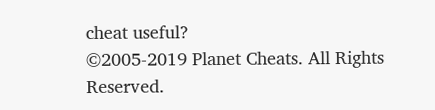cheat useful?
©2005-2019 Planet Cheats. All Rights Reserved.